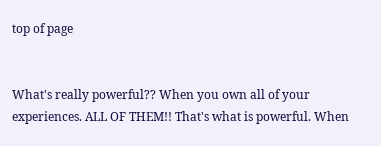top of page


What's really powerful?? When you own all of your experiences. ALL OF THEM!! That's what is powerful. When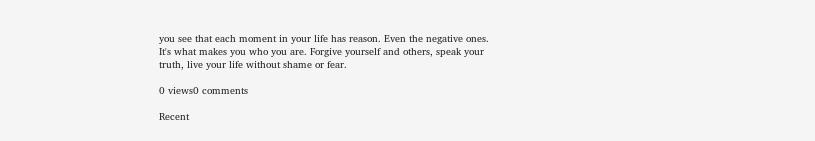you see that each moment in your life has reason. Even the negative ones. It's what makes you who you are. Forgive yourself and others, speak your truth, live your life without shame or fear.

0 views0 comments

Recent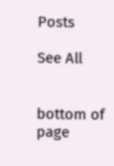Posts

See All


bottom of page